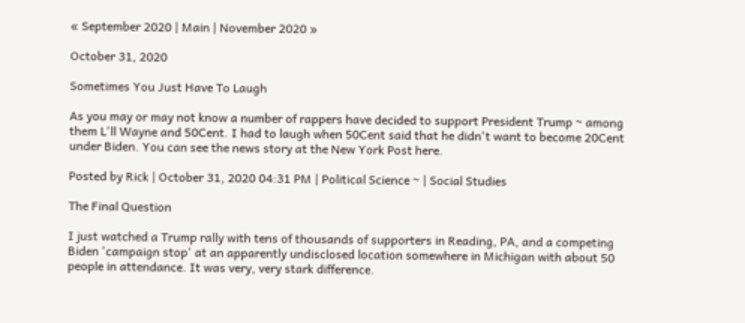« September 2020 | Main | November 2020 »

October 31, 2020

Sometimes You Just Have To Laugh

As you may or may not know a number of rappers have decided to support President Trump ~ among them L'll Wayne and 50Cent. I had to laugh when 50Cent said that he didn't want to become 20Cent under Biden. You can see the news story at the New York Post here.

Posted by Rick | October 31, 2020 04:31 PM | Political Science ~ | Social Studies

The Final Question

I just watched a Trump rally with tens of thousands of supporters in Reading, PA, and a competing Biden 'campaign stop' at an apparently undisclosed location somewhere in Michigan with about 50 people in attendance. It was very, very stark difference.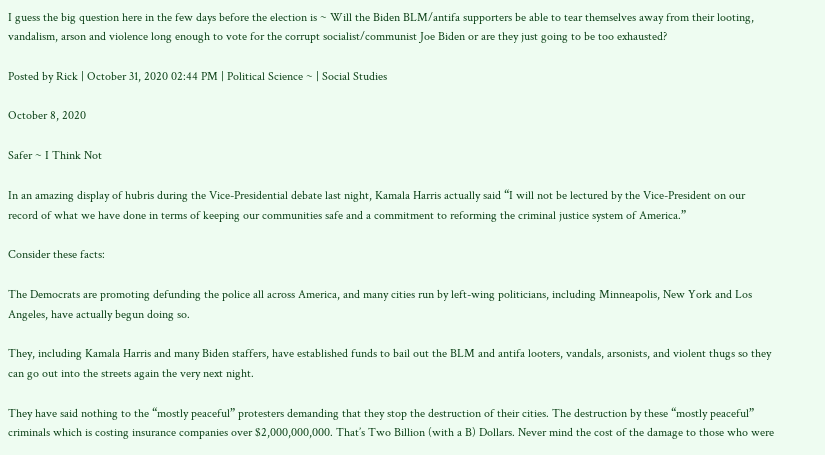I guess the big question here in the few days before the election is ~ Will the Biden BLM/antifa supporters be able to tear themselves away from their looting, vandalism, arson and violence long enough to vote for the corrupt socialist/communist Joe Biden or are they just going to be too exhausted?

Posted by Rick | October 31, 2020 02:44 PM | Political Science ~ | Social Studies

October 8, 2020

Safer ~ I Think Not

In an amazing display of hubris during the Vice-Presidential debate last night, Kamala Harris actually said “I will not be lectured by the Vice-President on our record of what we have done in terms of keeping our communities safe and a commitment to reforming the criminal justice system of America.”

Consider these facts:

The Democrats are promoting defunding the police all across America, and many cities run by left-wing politicians, including Minneapolis, New York and Los Angeles, have actually begun doing so.

They, including Kamala Harris and many Biden staffers, have established funds to bail out the BLM and antifa looters, vandals, arsonists, and violent thugs so they can go out into the streets again the very next night.

They have said nothing to the “mostly peaceful” protesters demanding that they stop the destruction of their cities. The destruction by these “mostly peaceful” criminals which is costing insurance companies over $2,000,000,000. That’s Two Billion (with a B) Dollars. Never mind the cost of the damage to those who were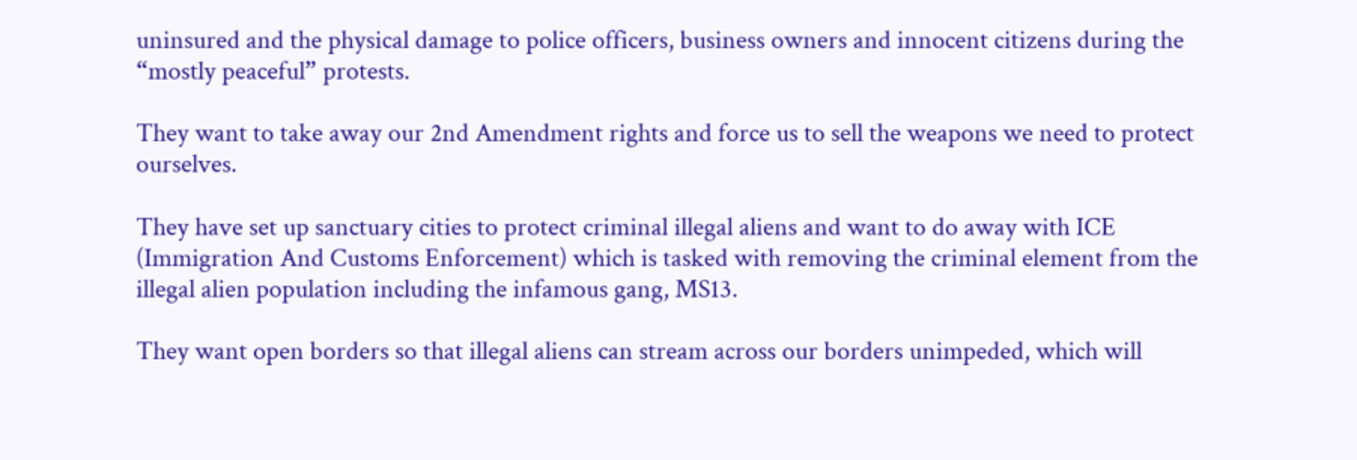uninsured and the physical damage to police officers, business owners and innocent citizens during the “mostly peaceful” protests.

They want to take away our 2nd Amendment rights and force us to sell the weapons we need to protect ourselves.

They have set up sanctuary cities to protect criminal illegal aliens and want to do away with ICE (Immigration And Customs Enforcement) which is tasked with removing the criminal element from the illegal alien population including the infamous gang, MS13.

They want open borders so that illegal aliens can stream across our borders unimpeded, which will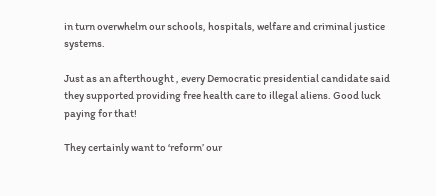in turn overwhelm our schools, hospitals, welfare and criminal justice systems.

Just as an afterthought , every Democratic presidential candidate said they supported providing free health care to illegal aliens. Good luck paying for that!

They certainly want to ‘reform’ our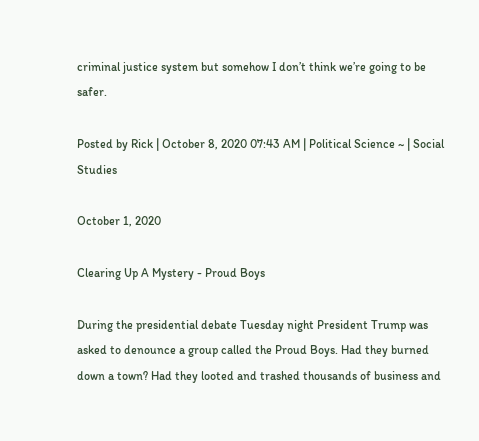criminal justice system but somehow I don’t think we’re going to be safer.

Posted by Rick | October 8, 2020 07:43 AM | Political Science ~ | Social Studies

October 1, 2020

Clearing Up A Mystery - Proud Boys

During the presidential debate Tuesday night President Trump was asked to denounce a group called the Proud Boys. Had they burned down a town? Had they looted and trashed thousands of business and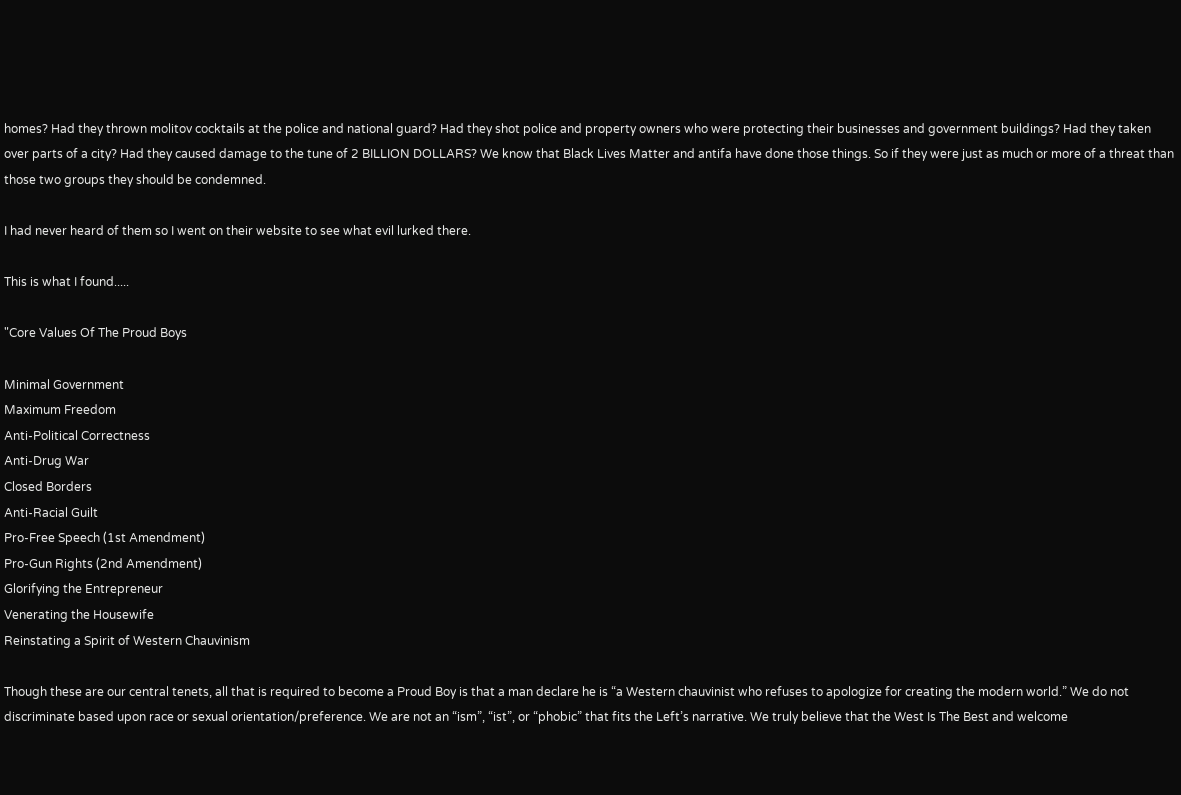homes? Had they thrown molitov cocktails at the police and national guard? Had they shot police and property owners who were protecting their businesses and government buildings? Had they taken over parts of a city? Had they caused damage to the tune of 2 BILLION DOLLARS? We know that Black Lives Matter and antifa have done those things. So if they were just as much or more of a threat than those two groups they should be condemned.

I had never heard of them so I went on their website to see what evil lurked there.

This is what I found.....

"Core Values Of The Proud Boys

Minimal Government
Maximum Freedom
Anti-Political Correctness
Anti-Drug War
Closed Borders
Anti-Racial Guilt
Pro-Free Speech (1st Amendment)
Pro-Gun Rights (2nd Amendment)
Glorifying the Entrepreneur
Venerating the Housewife
Reinstating a Spirit of Western Chauvinism

Though these are our central tenets, all that is required to become a Proud Boy is that a man declare he is “a Western chauvinist who refuses to apologize for creating the modern world.” We do not discriminate based upon race or sexual orientation/preference. We are not an “ism”, “ist”, or “phobic” that fits the Left’s narrative. We truly believe that the West Is The Best and welcome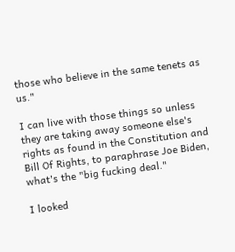those who believe in the same tenets as us."

I can live with those things so unless they are taking away someone else's rights as found in the Constitution and Bill Of Rights, to paraphrase Joe Biden, what's the "big fucking deal."

I looked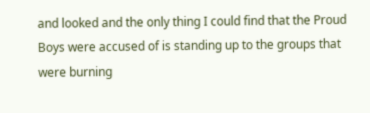and looked and the only thing I could find that the Proud Boys were accused of is standing up to the groups that were burning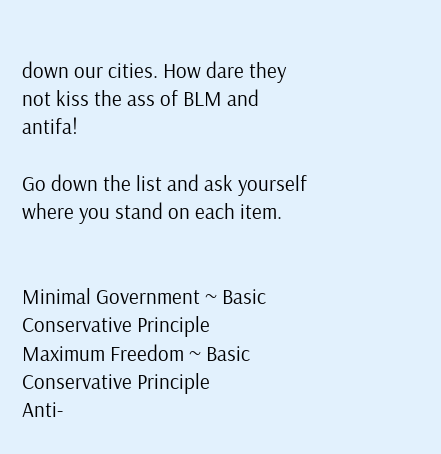down our cities. How dare they not kiss the ass of BLM and antifa!

Go down the list and ask yourself where you stand on each item.


Minimal Government ~ Basic Conservative Principle
Maximum Freedom ~ Basic Conservative Principle
Anti-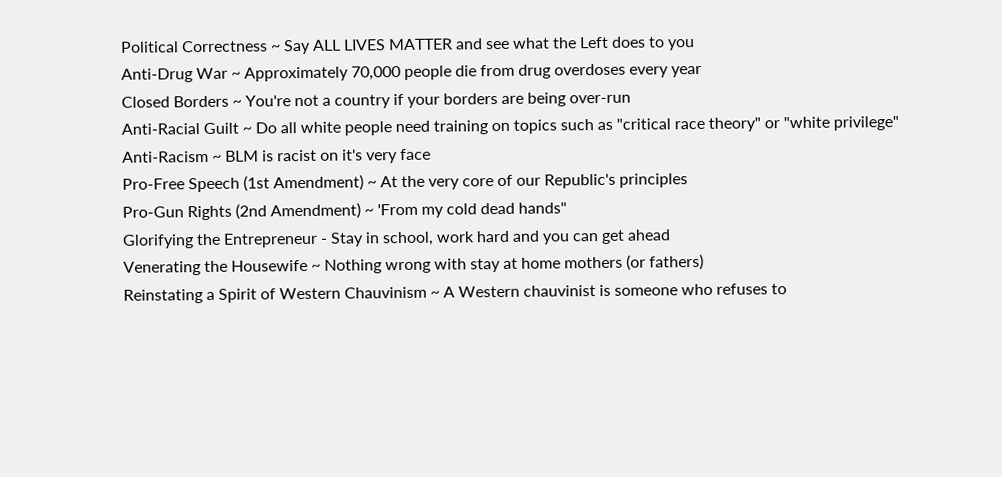Political Correctness ~ Say ALL LIVES MATTER and see what the Left does to you
Anti-Drug War ~ Approximately 70,000 people die from drug overdoses every year
Closed Borders ~ You're not a country if your borders are being over-run
Anti-Racial Guilt ~ Do all white people need training on topics such as "critical race theory" or "white privilege"
Anti-Racism ~ BLM is racist on it's very face
Pro-Free Speech (1st Amendment) ~ At the very core of our Republic's principles
Pro-Gun Rights (2nd Amendment) ~ 'From my cold dead hands"
Glorifying the Entrepreneur - Stay in school, work hard and you can get ahead
Venerating the Housewife ~ Nothing wrong with stay at home mothers (or fathers)
Reinstating a Spirit of Western Chauvinism ~ A Western chauvinist is someone who refuses to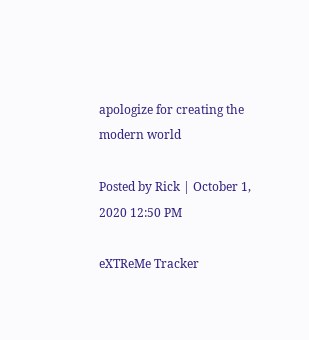apologize for creating the modern world

Posted by Rick | October 1, 2020 12:50 PM

eXTReMe Tracker